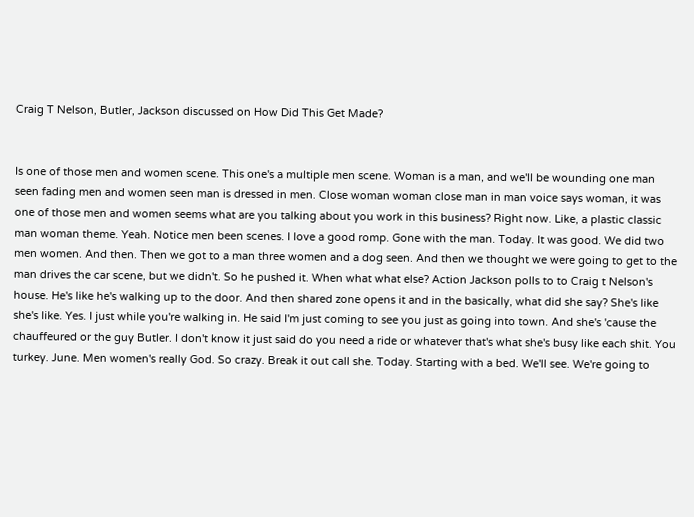Craig T Nelson, Butler, Jackson discussed on How Did This Get Made?


Is one of those men and women scene. This one's a multiple men scene. Woman is a man, and we'll be wounding one man seen fading men and women seen man is dressed in men. Close woman woman close man in man voice says woman, it was one of those men and women seems what are you talking about you work in this business? Right now. Like, a plastic classic man woman theme. Yeah. Notice men been scenes. I love a good romp. Gone with the man. Today. It was good. We did two men women. And then. Then we got to a man three women and a dog seen. And then we thought we were going to get to the man drives the car scene, but we didn't. So he pushed it. When what what else? Action Jackson polls to to Craig t Nelson's house. He's like he's walking up to the door. And then shared zone opens it and in the basically, what did she say? She's like she's like. Yes. I just while you're walking in. He said I'm just coming to see you just as going into town. And she's 'cause the chauffeured or the guy Butler. I don't know it just said do you need a ride or whatever that's what she's busy like each shit. You turkey. June. Men women's really God. So crazy. Break it out call she. Today. Starting with a bed. We'll see. We're going to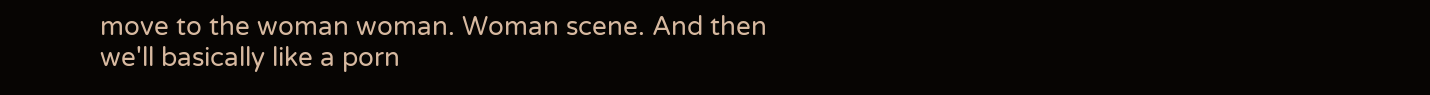move to the woman woman. Woman scene. And then we'll basically like a porn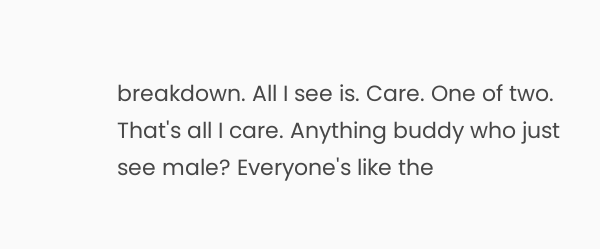breakdown. All I see is. Care. One of two. That's all I care. Anything buddy who just see male? Everyone's like the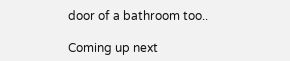door of a bathroom too..

Coming up next